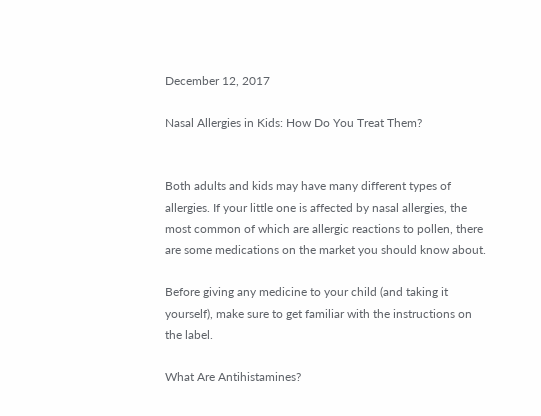December 12, 2017

Nasal Allergies in Kids: How Do You Treat Them?


Both adults and kids may have many different types of allergies. If your little one is affected by nasal allergies, the most common of which are allergic reactions to pollen, there are some medications on the market you should know about.

Before giving any medicine to your child (and taking it yourself), make sure to get familiar with the instructions on the label.

What Are Antihistamines?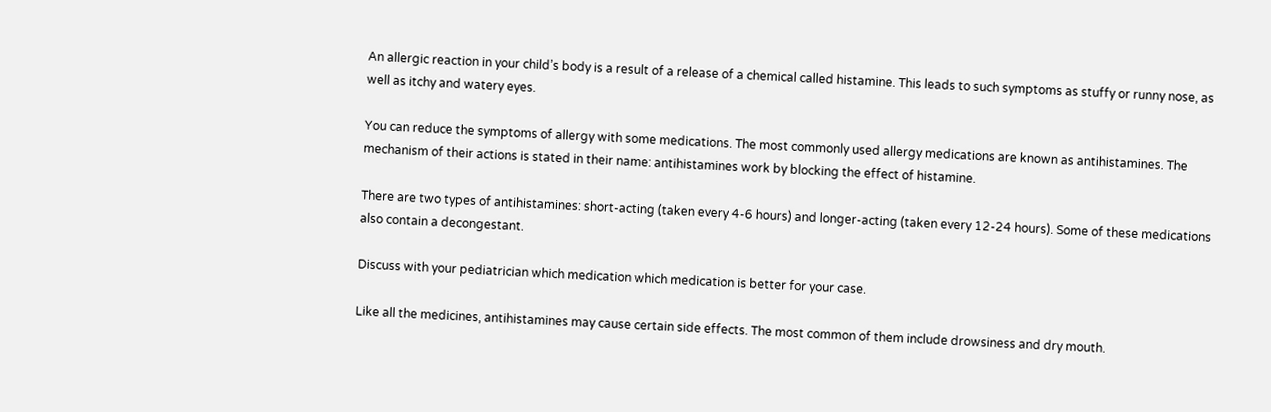An allergic reaction in your child’s body is a result of a release of a chemical called histamine. This leads to such symptoms as stuffy or runny nose, as well as itchy and watery eyes.

You can reduce the symptoms of allergy with some medications. The most commonly used allergy medications are known as antihistamines. The mechanism of their actions is stated in their name: antihistamines work by blocking the effect of histamine.

There are two types of antihistamines: short-acting (taken every 4-6 hours) and longer-acting (taken every 12-24 hours). Some of these medications also contain a decongestant.

Discuss with your pediatrician which medication which medication is better for your case.

Like all the medicines, antihistamines may cause certain side effects. The most common of them include drowsiness and dry mouth.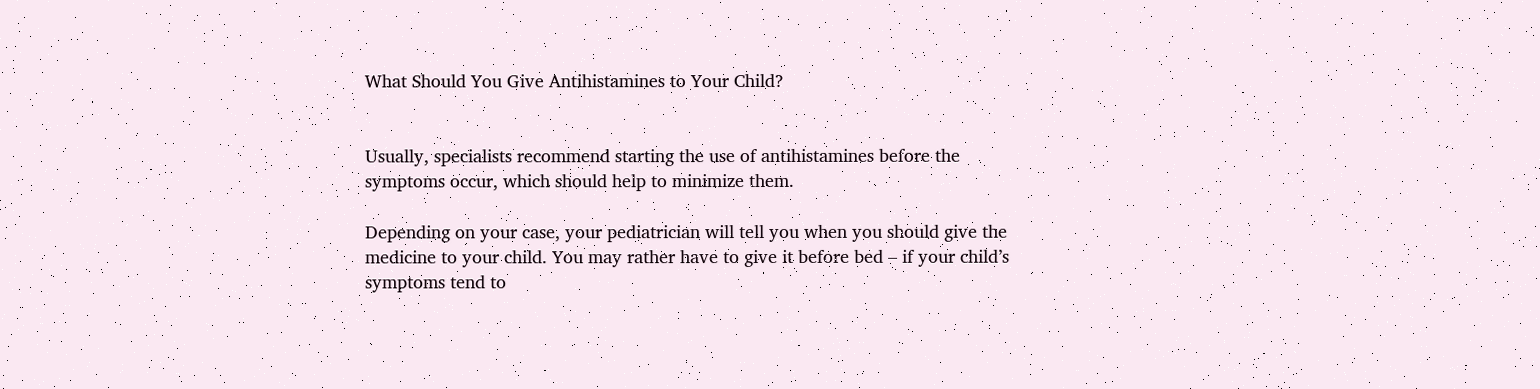What Should You Give Antihistamines to Your Child?


Usually, specialists recommend starting the use of antihistamines before the symptoms occur, which should help to minimize them.

Depending on your case, your pediatrician will tell you when you should give the medicine to your child. You may rather have to give it before bed – if your child’s symptoms tend to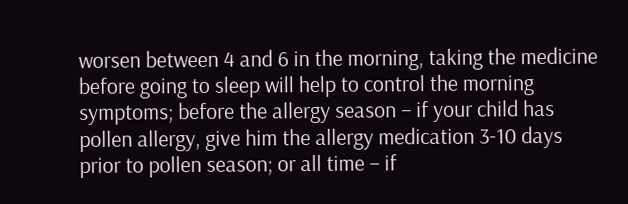worsen between 4 and 6 in the morning, taking the medicine before going to sleep will help to control the morning symptoms; before the allergy season – if your child has pollen allergy, give him the allergy medication 3-10 days prior to pollen season; or all time – if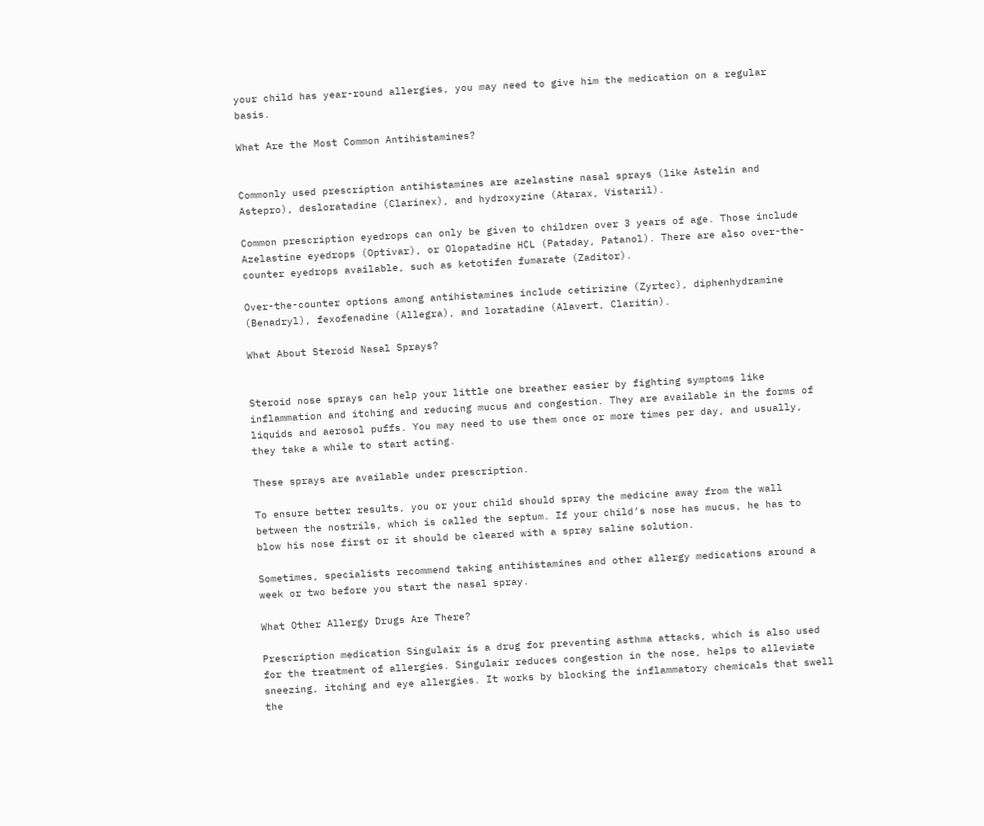your child has year-round allergies, you may need to give him the medication on a regular basis.

What Are the Most Common Antihistamines?


Commonly used prescription antihistamines are azelastine nasal sprays (like Astelin and Astepro), desloratadine (Clarinex), and hydroxyzine (Atarax, Vistaril).

Common prescription eyedrops can only be given to children over 3 years of age. Those include Azelastine eyedrops (Optivar), or Olopatadine HCL (Pataday, Patanol). There are also over-the-counter eyedrops available, such as ketotifen fumarate (Zaditor).

Over-the-counter options among antihistamines include cetirizine (Zyrtec), diphenhydramine (Benadryl), fexofenadine (Allegra), and loratadine (Alavert, Claritin).

What About Steroid Nasal Sprays?


Steroid nose sprays can help your little one breather easier by fighting symptoms like inflammation and itching and reducing mucus and congestion. They are available in the forms of liquids and aerosol puffs. You may need to use them once or more times per day, and usually, they take a while to start acting.

These sprays are available under prescription.

To ensure better results, you or your child should spray the medicine away from the wall between the nostrils, which is called the septum. If your child’s nose has mucus, he has to blow his nose first or it should be cleared with a spray saline solution.

Sometimes, specialists recommend taking antihistamines and other allergy medications around a week or two before you start the nasal spray.

What Other Allergy Drugs Are There?

Prescription medication Singulair is a drug for preventing asthma attacks, which is also used for the treatment of allergies. Singulair reduces congestion in the nose, helps to alleviate sneezing, itching and eye allergies. It works by blocking the inflammatory chemicals that swell the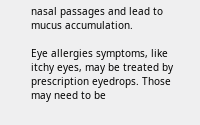nasal passages and lead to mucus accumulation.

Eye allergies symptoms, like itchy eyes, may be treated by prescription eyedrops. Those may need to be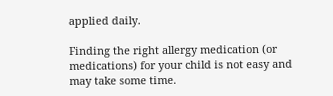applied daily.

Finding the right allergy medication (or medications) for your child is not easy and may take some time.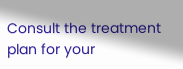Consult the treatment plan for your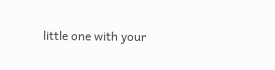little one with your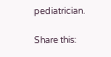pediatrician.

Share this: